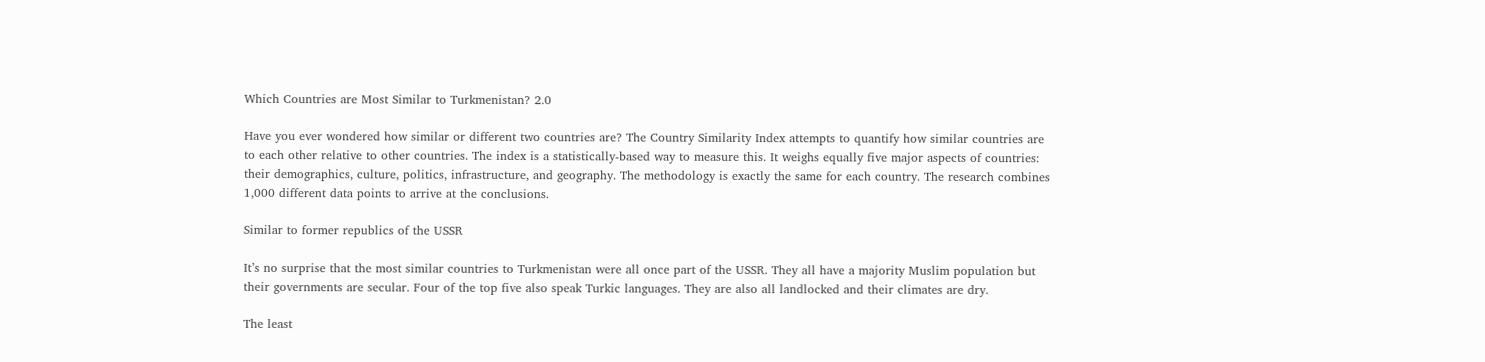Which Countries are Most Similar to Turkmenistan? 2.0

Have you ever wondered how similar or different two countries are? The Country Similarity Index attempts to quantify how similar countries are to each other relative to other countries. The index is a statistically-based way to measure this. It weighs equally five major aspects of countries: their demographics, culture, politics, infrastructure, and geography. The methodology is exactly the same for each country. The research combines 1,000 different data points to arrive at the conclusions.

Similar to former republics of the USSR

It’s no surprise that the most similar countries to Turkmenistan were all once part of the USSR. They all have a majority Muslim population but their governments are secular. Four of the top five also speak Turkic languages. They are also all landlocked and their climates are dry.

The least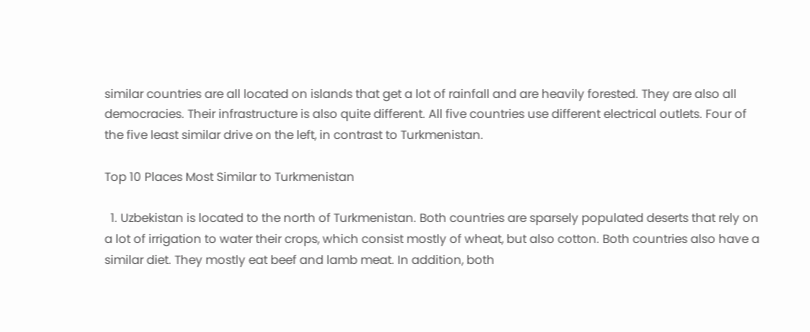similar countries are all located on islands that get a lot of rainfall and are heavily forested. They are also all democracies. Their infrastructure is also quite different. All five countries use different electrical outlets. Four of the five least similar drive on the left, in contrast to Turkmenistan.

Top 10 Places Most Similar to Turkmenistan

  1. Uzbekistan is located to the north of Turkmenistan. Both countries are sparsely populated deserts that rely on a lot of irrigation to water their crops, which consist mostly of wheat, but also cotton. Both countries also have a similar diet. They mostly eat beef and lamb meat. In addition, both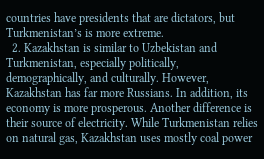countries have presidents that are dictators, but Turkmenistan’s is more extreme.
  2. Kazakhstan is similar to Uzbekistan and Turkmenistan, especially politically, demographically, and culturally. However, Kazakhstan has far more Russians. In addition, its economy is more prosperous. Another difference is their source of electricity. While Turkmenistan relies on natural gas, Kazakhstan uses mostly coal power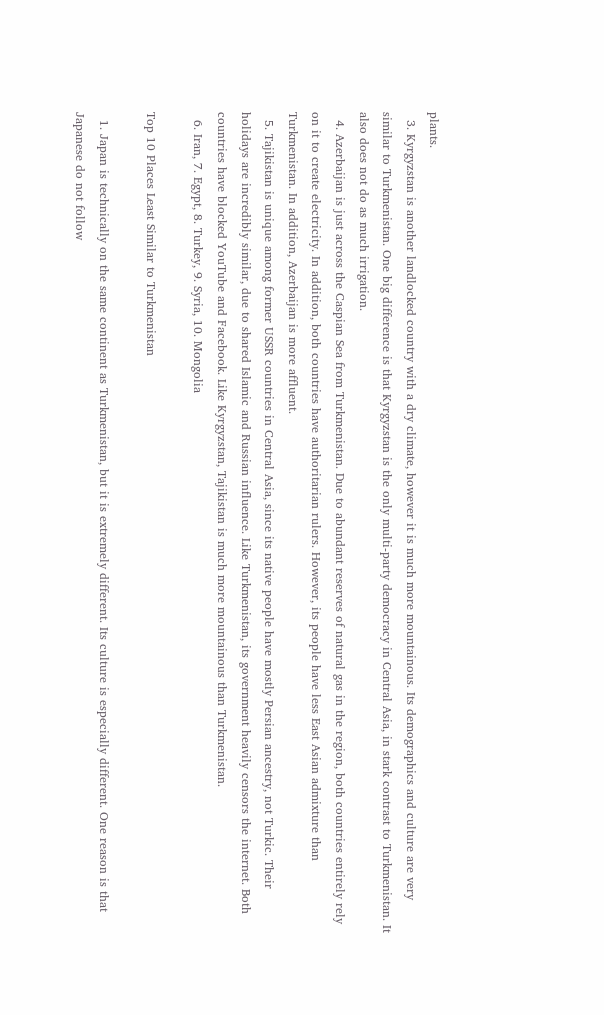plants.
  3. Kyrgyzstan is another landlocked country with a dry climate, however it is much more mountainous. Its demographics and culture are very similar to Turkmenistan. One big difference is that Kyrgyzstan is the only multi-party democracy in Central Asia, in stark contrast to Turkmenistan. It also does not do as much irrigation.
  4. Azerbaijan is just across the Caspian Sea from Turkmenistan. Due to abundant reserves of natural gas in the region, both countries entirely rely on it to create electricity. In addition, both countries have authoritarian rulers. However, its people have less East Asian admixture than Turkmenistan. In addition, Azerbaijan is more affluent.
  5. Tajikistan is unique among former USSR countries in Central Asia, since its native people have mostly Persian ancestry, not Turkic. Their holidays are incredibly similar, due to shared Islamic and Russian influence. Like Turkmenistan, its government heavily censors the internet. Both countries have blocked YouTube and Facebook. Like Kyrgyzstan, Tajikistan is much more mountainous than Turkmenistan.
  6. Iran, 7. Egypt, 8. Turkey, 9. Syria, 10. Mongolia

Top 10 Places Least Similar to Turkmenistan

  1. Japan is technically on the same continent as Turkmenistan, but it is extremely different. Its culture is especially different. One reason is that Japanese do not follow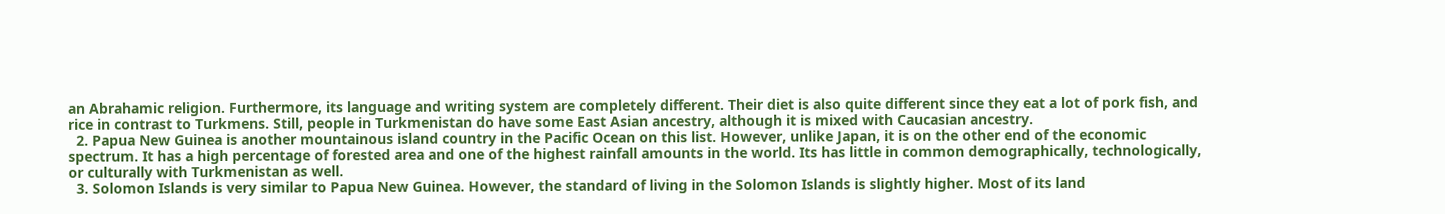an Abrahamic religion. Furthermore, its language and writing system are completely different. Their diet is also quite different since they eat a lot of pork fish, and rice in contrast to Turkmens. Still, people in Turkmenistan do have some East Asian ancestry, although it is mixed with Caucasian ancestry.
  2. Papua New Guinea is another mountainous island country in the Pacific Ocean on this list. However, unlike Japan, it is on the other end of the economic spectrum. It has a high percentage of forested area and one of the highest rainfall amounts in the world. Its has little in common demographically, technologically, or culturally with Turkmenistan as well.
  3. Solomon Islands is very similar to Papua New Guinea. However, the standard of living in the Solomon Islands is slightly higher. Most of its land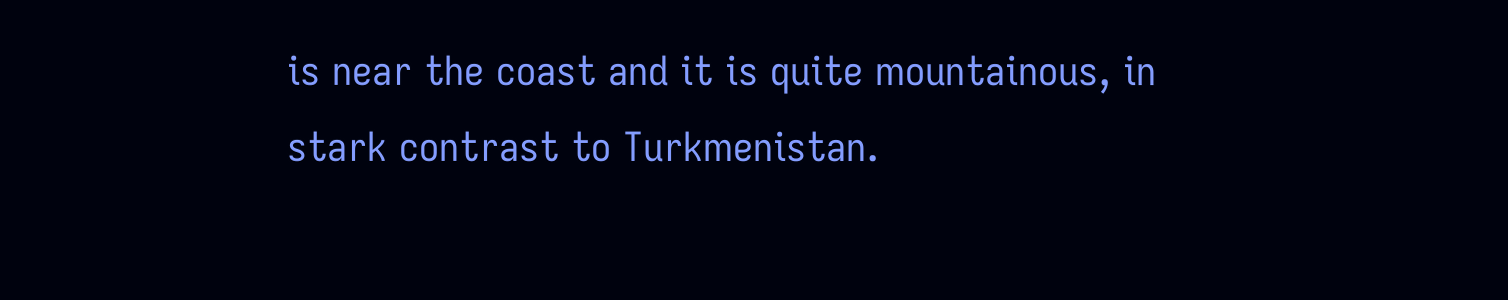is near the coast and it is quite mountainous, in stark contrast to Turkmenistan.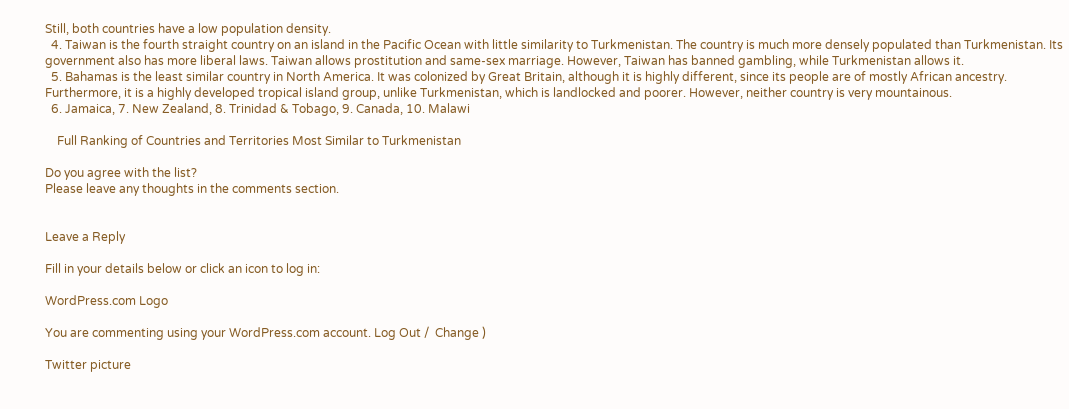Still, both countries have a low population density.
  4. Taiwan is the fourth straight country on an island in the Pacific Ocean with little similarity to Turkmenistan. The country is much more densely populated than Turkmenistan. Its government also has more liberal laws. Taiwan allows prostitution and same-sex marriage. However, Taiwan has banned gambling, while Turkmenistan allows it.
  5. Bahamas is the least similar country in North America. It was colonized by Great Britain, although it is highly different, since its people are of mostly African ancestry. Furthermore, it is a highly developed tropical island group, unlike Turkmenistan, which is landlocked and poorer. However, neither country is very mountainous.
  6. Jamaica, 7. New Zealand, 8. Trinidad & Tobago, 9. Canada, 10. Malawi

    Full Ranking of Countries and Territories Most Similar to Turkmenistan

Do you agree with the list?
Please leave any thoughts in the comments section.


Leave a Reply

Fill in your details below or click an icon to log in:

WordPress.com Logo

You are commenting using your WordPress.com account. Log Out /  Change )

Twitter picture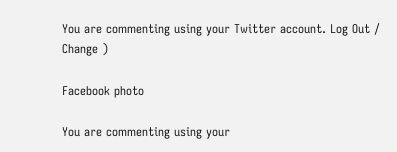You are commenting using your Twitter account. Log Out /  Change )

Facebook photo

You are commenting using your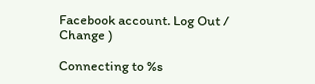Facebook account. Log Out /  Change )

Connecting to %s